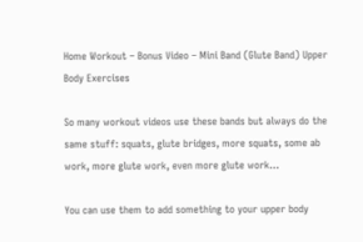Home Workout – Bonus Video – Mini Band (Glute Band) Upper Body Exercises

So many workout videos use these bands but always do the same stuff: squats, glute bridges, more squats, some ab work, more glute work, even more glute work…

You can use them to add something to your upper body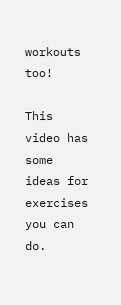workouts too!

This video has some ideas for exercises you can do.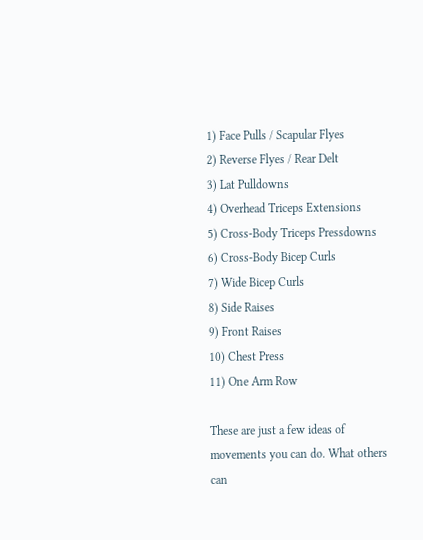1) Face Pulls / Scapular Flyes
2) Reverse Flyes / Rear Delt
3) Lat Pulldowns
4) Overhead Triceps Extensions
5) Cross-Body Triceps Pressdowns
6) Cross-Body Bicep Curls
7) Wide Bicep Curls
8) Side Raises
9) Front Raises
10) Chest Press
11) One Arm Row

These are just a few ideas of movements you can do. What others can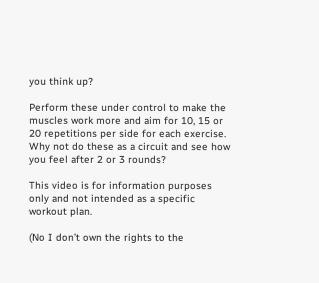you think up?

Perform these under control to make the muscles work more and aim for 10, 15 or 20 repetitions per side for each exercise. Why not do these as a circuit and see how you feel after 2 or 3 rounds?

This video is for information purposes only and not intended as a specific workout plan.

(No I don’t own the rights to the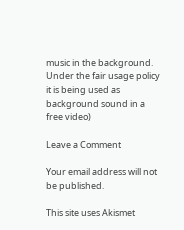music in the background. Under the fair usage policy it is being used as background sound in a free video)

Leave a Comment

Your email address will not be published.

This site uses Akismet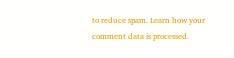to reduce spam. Learn how your comment data is processed.